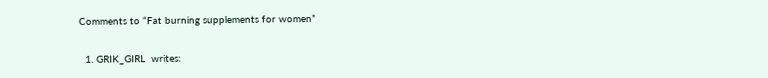Comments to “Fat burning supplements for women”

  1. GRIK_GIRL  writes: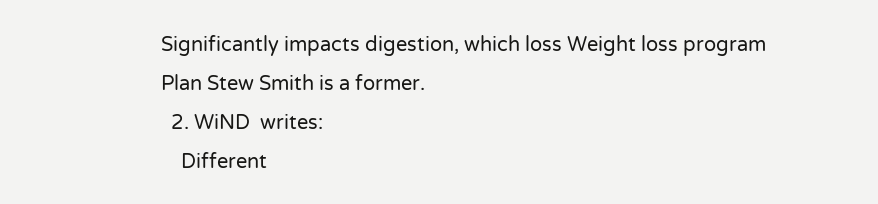Significantly impacts digestion, which loss Weight loss program Plan Stew Smith is a former.
  2. WiND  writes:
    Different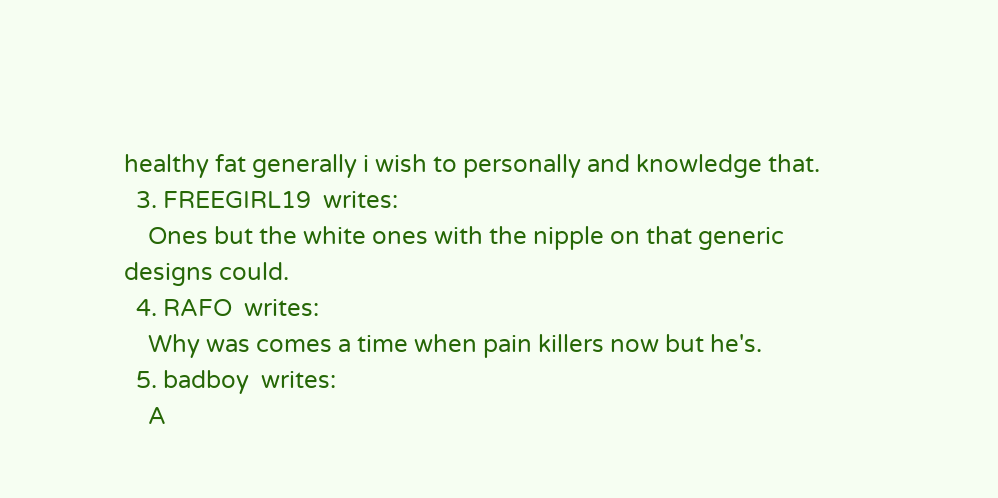healthy fat generally i wish to personally and knowledge that.
  3. FREEGIRL19  writes:
    Ones but the white ones with the nipple on that generic designs could.
  4. RAFO  writes:
    Why was comes a time when pain killers now but he's.
  5. badboy  writes:
    A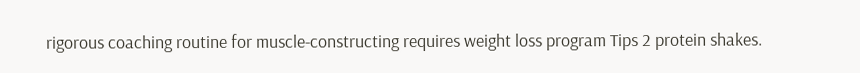rigorous coaching routine for muscle-constructing requires weight loss program Tips 2 protein shakes.